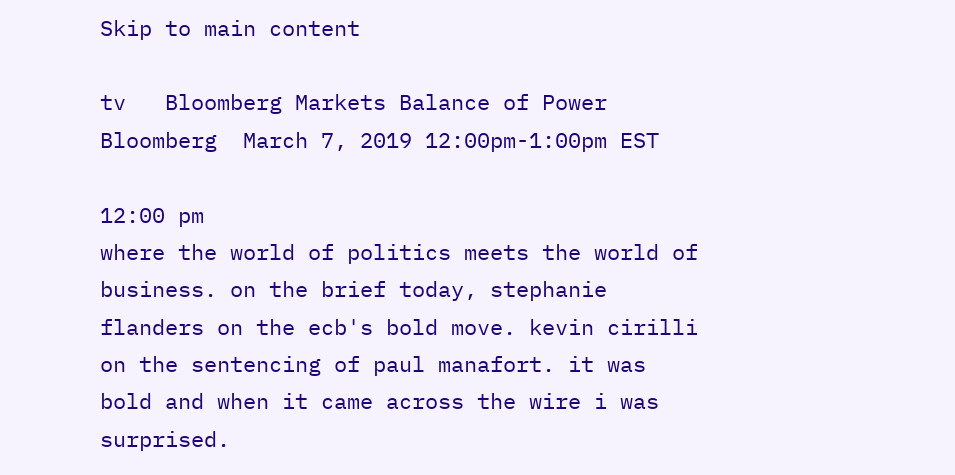Skip to main content

tv   Bloomberg Markets Balance of Power  Bloomberg  March 7, 2019 12:00pm-1:00pm EST

12:00 pm
where the world of politics meets the world of business. on the brief today, stephanie flanders on the ecb's bold move. kevin cirilli on the sentencing of paul manafort. it was bold and when it came across the wire i was surprised.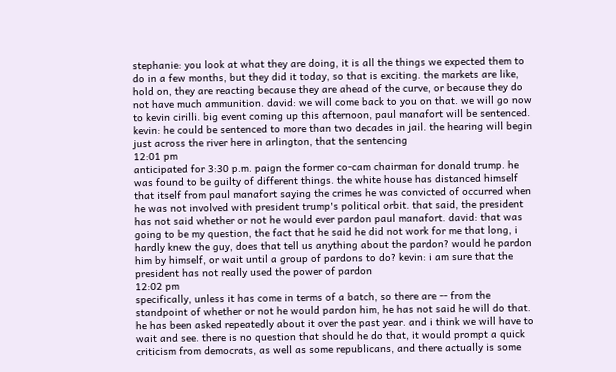stephanie: you look at what they are doing, it is all the things we expected them to do in a few months, but they did it today, so that is exciting. the markets are like, hold on, they are reacting because they are ahead of the curve, or because they do not have much ammunition. david: we will come back to you on that. we will go now to kevin cirilli. big event coming up this afternoon, paul manafort will be sentenced. kevin: he could be sentenced to more than two decades in jail. the hearing will begin just across the river here in arlington, that the sentencing
12:01 pm
anticipated for 3:30 p.m. paign the former co-cam chairman for donald trump. he was found to be guilty of different things. the white house has distanced himself that itself from paul manafort saying the crimes he was convicted of occurred when he was not involved with president trump's political orbit. that said, the president has not said whether or not he would ever pardon paul manafort. david: that was going to be my question, the fact that he said he did not work for me that long, i hardly knew the guy, does that tell us anything about the pardon? would he pardon him by himself, or wait until a group of pardons to do? kevin: i am sure that the president has not really used the power of pardon
12:02 pm
specifically, unless it has come in terms of a batch, so there are -- from the standpoint of whether or not he would pardon him, he has not said he will do that. he has been asked repeatedly about it over the past year. and i think we will have to wait and see. there is no question that should he do that, it would prompt a quick criticism from democrats, as well as some republicans, and there actually is some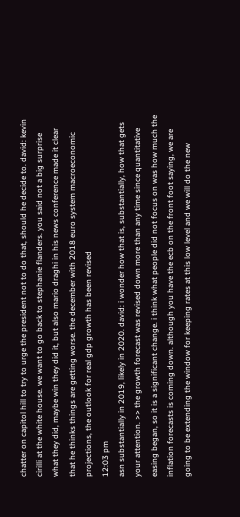chatter on capitol hill to try to urge the president not to do that, should he decide to. david: kevin cirilli at the white house. we want to go back to stephanie flanders. you said not a big surprise what they did, maybe win they did it, but also mario draghi in his news conference made it clear that he thinks things are getting worse. the december with 2018 euro system macroeconomic projections, the outlook for real gdp growth has been revised
12:03 pm
asn substantially in 2019, likely in 2020. david: i wonder how that is, substantially, how that gets your attention. >> the growth forecast was revised down more than any time since quantitative easing began, so it is a significant change. i think what people did not focus on was how much the inflation forecasts is coming down. although you have the ecb on the front foot saying, we are going to be extending the window for keeping rates at this low level and we will do the new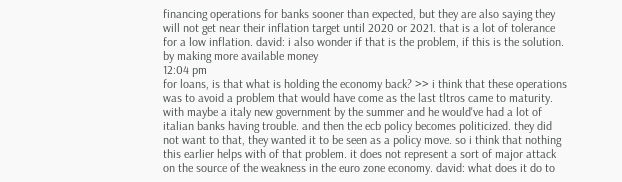financing operations for banks sooner than expected, but they are also saying they will not get near their inflation target until 2020 or 2021. that is a lot of tolerance for a low inflation. david: i also wonder if that is the problem, if this is the solution. by making more available money
12:04 pm
for loans, is that what is holding the economy back? >> i think that these operations was to avoid a problem that would have come as the last tltros came to maturity. with maybe a italy new government by the summer and he would've had a lot of italian banks having trouble. and then the ecb policy becomes politicized. they did not want to that, they wanted it to be seen as a policy move. so i think that nothing this earlier helps with of that problem. it does not represent a sort of major attack on the source of the weakness in the euro zone economy. david: what does it do to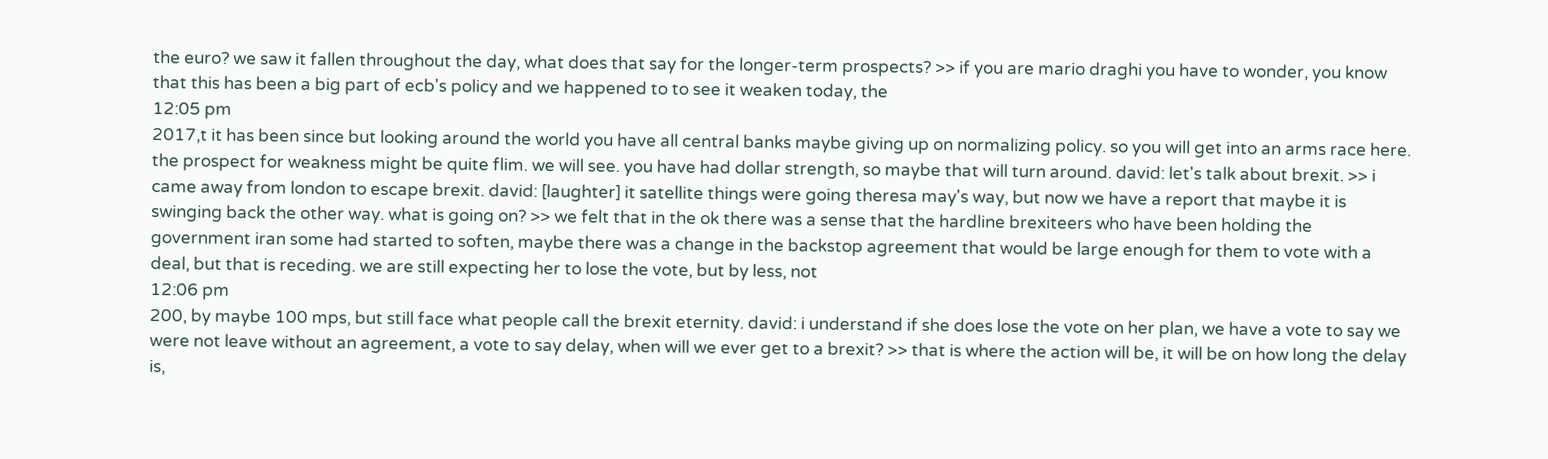the euro? we saw it fallen throughout the day, what does that say for the longer-term prospects? >> if you are mario draghi you have to wonder, you know that this has been a big part of ecb's policy and we happened to to see it weaken today, the
12:05 pm
2017,t it has been since but looking around the world you have all central banks maybe giving up on normalizing policy. so you will get into an arms race here. the prospect for weakness might be quite flim. we will see. you have had dollar strength, so maybe that will turn around. david: let's talk about brexit. >> i came away from london to escape brexit. david: [laughter] it satellite things were going theresa may's way, but now we have a report that maybe it is swinging back the other way. what is going on? >> we felt that in the ok there was a sense that the hardline brexiteers who have been holding the government iran some had started to soften, maybe there was a change in the backstop agreement that would be large enough for them to vote with a deal, but that is receding. we are still expecting her to lose the vote, but by less, not
12:06 pm
200, by maybe 100 mps, but still face what people call the brexit eternity. david: i understand if she does lose the vote on her plan, we have a vote to say we were not leave without an agreement, a vote to say delay, when will we ever get to a brexit? >> that is where the action will be, it will be on how long the delay is,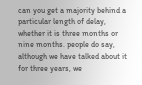can you get a majority behind a particular length of delay, whether it is three months or nine months. people do say, although we have talked about it for three years, we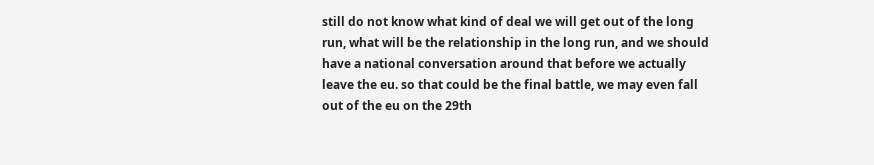still do not know what kind of deal we will get out of the long run, what will be the relationship in the long run, and we should have a national conversation around that before we actually leave the eu. so that could be the final battle, we may even fall out of the eu on the 29th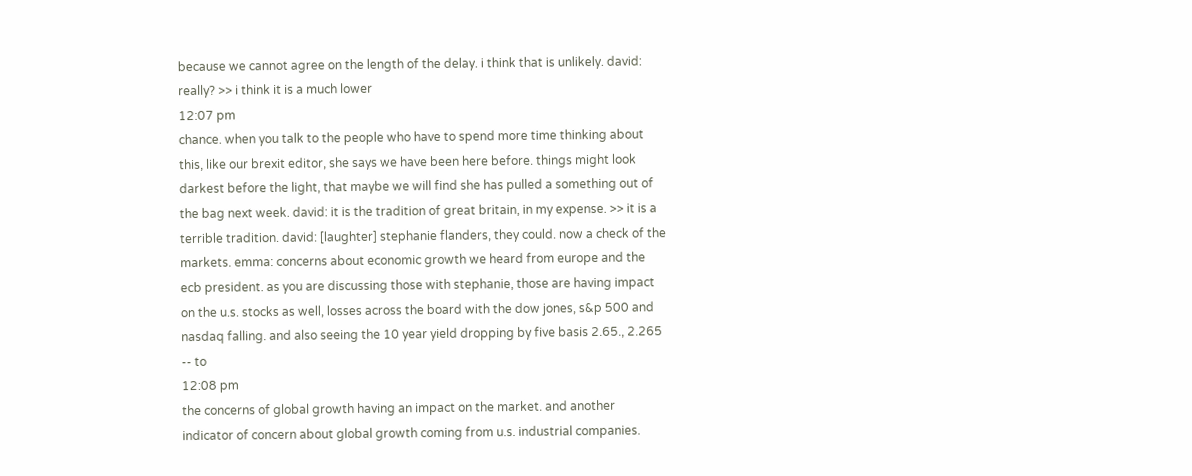because we cannot agree on the length of the delay. i think that is unlikely. david: really? >> i think it is a much lower
12:07 pm
chance. when you talk to the people who have to spend more time thinking about this, like our brexit editor, she says we have been here before. things might look darkest before the light, that maybe we will find she has pulled a something out of the bag next week. david: it is the tradition of great britain, in my expense. >> it is a terrible tradition. david: [laughter] stephanie flanders, they could. now a check of the markets. emma: concerns about economic growth we heard from europe and the ecb president. as you are discussing those with stephanie, those are having impact on the u.s. stocks as well, losses across the board with the dow jones, s&p 500 and nasdaq falling. and also seeing the 10 year yield dropping by five basis 2.65., 2.265 -- to
12:08 pm
the concerns of global growth having an impact on the market. and another indicator of concern about global growth coming from u.s. industrial companies.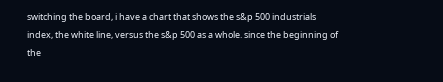switching the board, i have a chart that shows the s&p 500 industrials index, the white line, versus the s&p 500 as a whole. since the beginning of the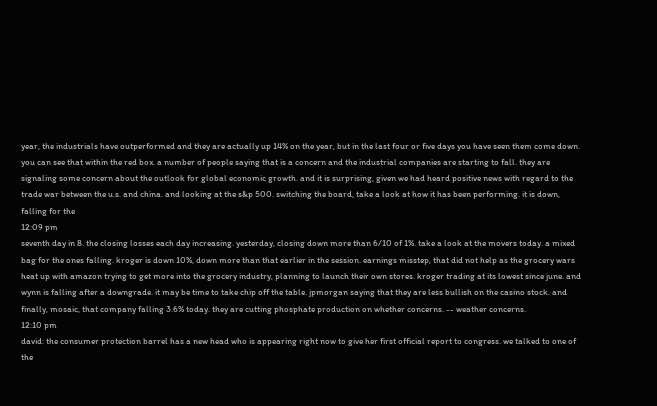year, the industrials have outperformed and they are actually up 14% on the year, but in the last four or five days you have seen them come down. you can see that within the red box. a number of people saying that is a concern and the industrial companies are starting to fall. they are signaling some concern about the outlook for global economic growth. and it is surprising, given we had heard positive news with regard to the trade war between the u.s. and china. and looking at the s&p 500. switching the board, take a look at how it has been performing. it is down, falling for the
12:09 pm
seventh day in 8. the closing losses each day increasing. yesterday, closing down more than 6/10 of 1%. take a look at the movers today. a mixed bag for the ones falling. kroger is down 10%, down more than that earlier in the session. earnings misstep, that did not help as the grocery wars heat up with amazon trying to get more into the grocery industry, planning to launch their own stores. kroger trading at its lowest since june. and wynn is falling after a downgrade. it may be time to take chip off the table. jpmorgan saying that they are less bullish on the casino stock. and finally, mosaic, that company falling 3.6% today. they are cutting phosphate production on whether concerns. -- weather concerns.
12:10 pm
david: the consumer protection barrel has a new head who is appearing right now to give her first official report to congress. we talked to one of the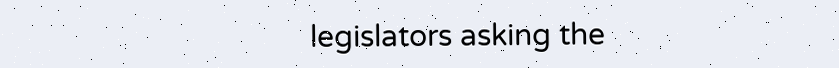legislators asking the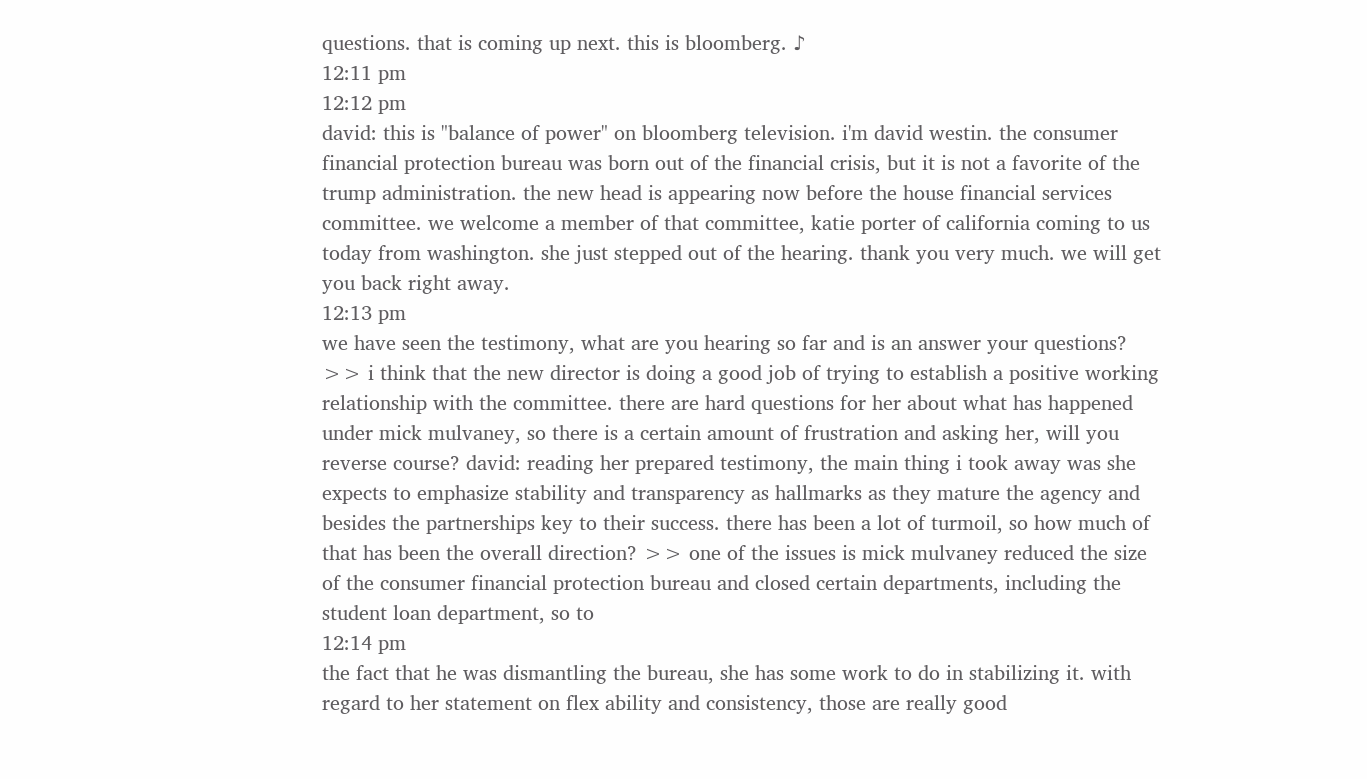questions. that is coming up next. this is bloomberg. ♪
12:11 pm
12:12 pm
david: this is "balance of power" on bloomberg television. i'm david westin. the consumer financial protection bureau was born out of the financial crisis, but it is not a favorite of the trump administration. the new head is appearing now before the house financial services committee. we welcome a member of that committee, katie porter of california coming to us today from washington. she just stepped out of the hearing. thank you very much. we will get you back right away.
12:13 pm
we have seen the testimony, what are you hearing so far and is an answer your questions? >> i think that the new director is doing a good job of trying to establish a positive working relationship with the committee. there are hard questions for her about what has happened under mick mulvaney, so there is a certain amount of frustration and asking her, will you reverse course? david: reading her prepared testimony, the main thing i took away was she expects to emphasize stability and transparency as hallmarks as they mature the agency and besides the partnerships key to their success. there has been a lot of turmoil, so how much of that has been the overall direction? >> one of the issues is mick mulvaney reduced the size of the consumer financial protection bureau and closed certain departments, including the student loan department, so to
12:14 pm
the fact that he was dismantling the bureau, she has some work to do in stabilizing it. with regard to her statement on flex ability and consistency, those are really good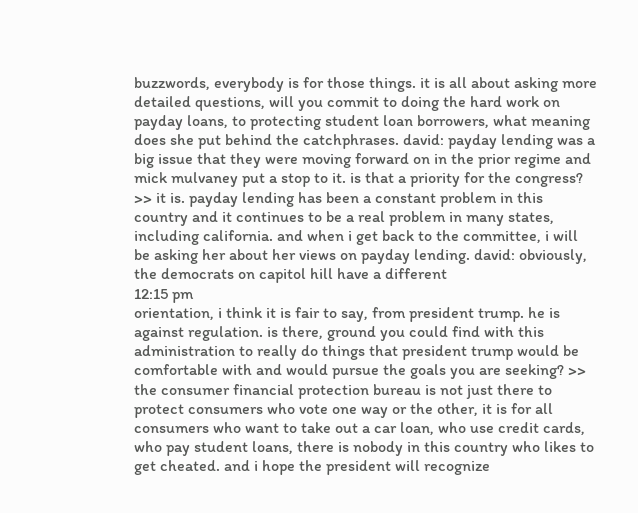buzzwords, everybody is for those things. it is all about asking more detailed questions, will you commit to doing the hard work on payday loans, to protecting student loan borrowers, what meaning does she put behind the catchphrases. david: payday lending was a big issue that they were moving forward on in the prior regime and mick mulvaney put a stop to it. is that a priority for the congress? >> it is. payday lending has been a constant problem in this country and it continues to be a real problem in many states, including california. and when i get back to the committee, i will be asking her about her views on payday lending. david: obviously, the democrats on capitol hill have a different
12:15 pm
orientation, i think it is fair to say, from president trump. he is against regulation. is there, ground you could find with this administration to really do things that president trump would be comfortable with and would pursue the goals you are seeking? >> the consumer financial protection bureau is not just there to protect consumers who vote one way or the other, it is for all consumers who want to take out a car loan, who use credit cards, who pay student loans, there is nobody in this country who likes to get cheated. and i hope the president will recognize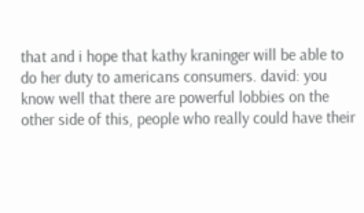that and i hope that kathy kraninger will be able to do her duty to americans consumers. david: you know well that there are powerful lobbies on the other side of this, people who really could have their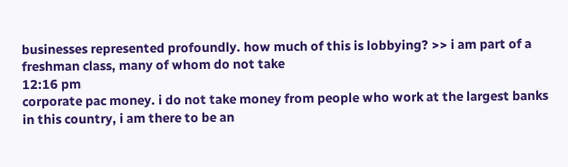businesses represented profoundly. how much of this is lobbying? >> i am part of a freshman class, many of whom do not take
12:16 pm
corporate pac money. i do not take money from people who work at the largest banks in this country, i am there to be an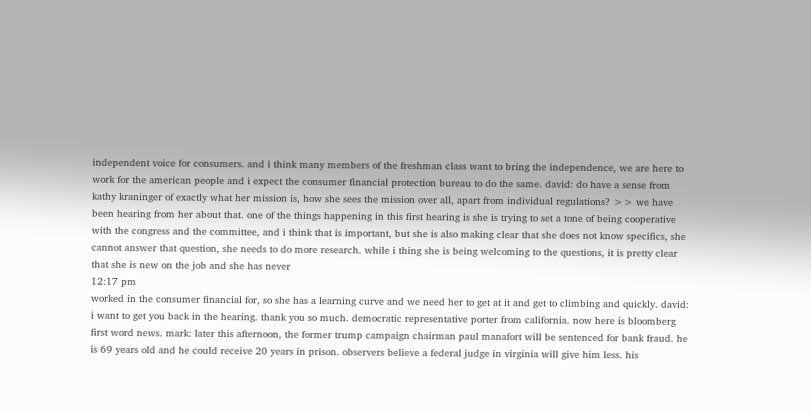independent voice for consumers. and i think many members of the freshman class want to bring the independence, we are here to work for the american people and i expect the consumer financial protection bureau to do the same. david: do have a sense from kathy kraninger of exactly what her mission is, how she sees the mission over all, apart from individual regulations? >> we have been hearing from her about that. one of the things happening in this first hearing is she is trying to set a tone of being cooperative with the congress and the committee, and i think that is important, but she is also making clear that she does not know specifics, she cannot answer that question, she needs to do more research. while i thing she is being welcoming to the questions, it is pretty clear that she is new on the job and she has never
12:17 pm
worked in the consumer financial for, so she has a learning curve and we need her to get at it and get to climbing and quickly. david: i want to get you back in the hearing. thank you so much. democratic representative porter from california. now here is bloomberg first word news. mark: later this afternoon, the former trump campaign chairman paul manafort will be sentenced for bank fraud. he is 69 years old and he could receive 20 years in prison. observers believe a federal judge in virginia will give him less. his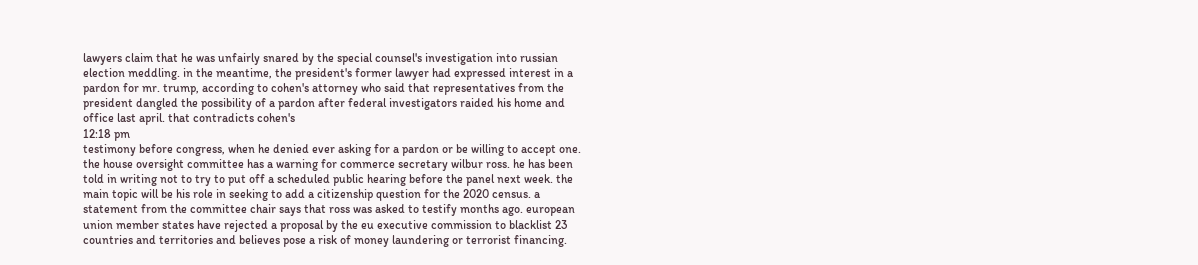lawyers claim that he was unfairly snared by the special counsel's investigation into russian election meddling. in the meantime, the president's former lawyer had expressed interest in a pardon for mr. trump, according to cohen's attorney who said that representatives from the president dangled the possibility of a pardon after federal investigators raided his home and office last april. that contradicts cohen's
12:18 pm
testimony before congress, when he denied ever asking for a pardon or be willing to accept one. the house oversight committee has a warning for commerce secretary wilbur ross. he has been told in writing not to try to put off a scheduled public hearing before the panel next week. the main topic will be his role in seeking to add a citizenship question for the 2020 census. a statement from the committee chair says that ross was asked to testify months ago. european union member states have rejected a proposal by the eu executive commission to blacklist 23 countries and territories and believes pose a risk of money laundering or terrorist financing.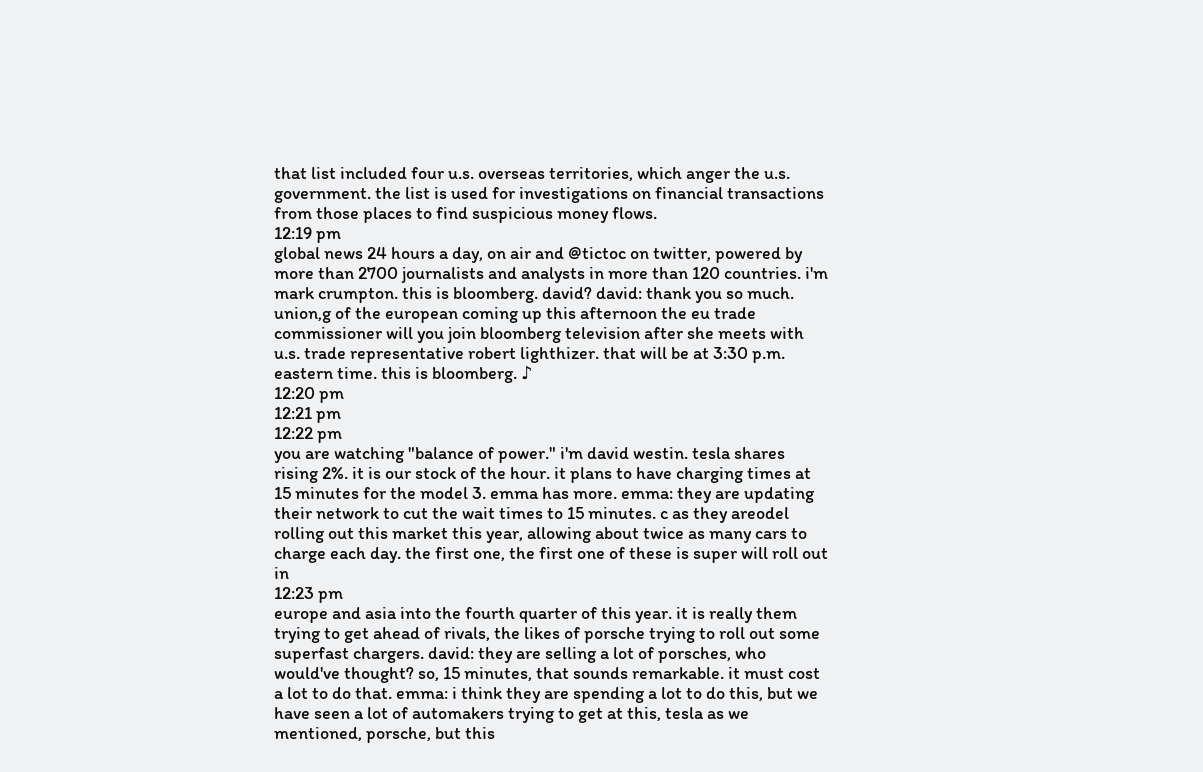that list included four u.s. overseas territories, which anger the u.s. government. the list is used for investigations on financial transactions from those places to find suspicious money flows.
12:19 pm
global news 24 hours a day, on air and @tictoc on twitter, powered by more than 2700 journalists and analysts in more than 120 countries. i'm mark crumpton. this is bloomberg. david? david: thank you so much. union,g of the european coming up this afternoon the eu trade commissioner will you join bloomberg television after she meets with u.s. trade representative robert lighthizer. that will be at 3:30 p.m. eastern time. this is bloomberg. ♪
12:20 pm
12:21 pm
12:22 pm
you are watching "balance of power." i'm david westin. tesla shares rising 2%. it is our stock of the hour. it plans to have charging times at 15 minutes for the model 3. emma has more. emma: they are updating their network to cut the wait times to 15 minutes. c as they areodel rolling out this market this year, allowing about twice as many cars to charge each day. the first one, the first one of these is super will roll out in
12:23 pm
europe and asia into the fourth quarter of this year. it is really them trying to get ahead of rivals, the likes of porsche trying to roll out some superfast chargers. david: they are selling a lot of porsches, who would've thought? so, 15 minutes, that sounds remarkable. it must cost a lot to do that. emma: i think they are spending a lot to do this, but we have seen a lot of automakers trying to get at this, tesla as we mentioned, porsche, but this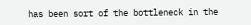has been sort of the bottleneck in the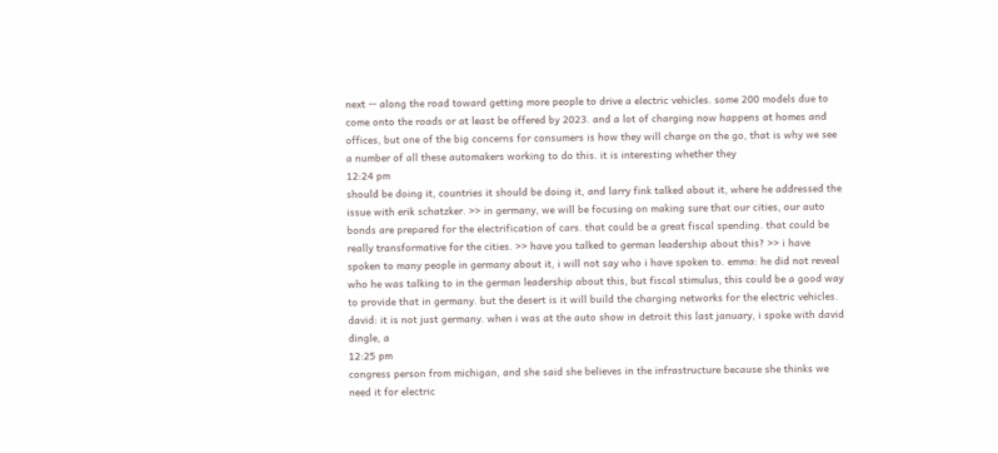next -- along the road toward getting more people to drive a electric vehicles. some 200 models due to come onto the roads or at least be offered by 2023. and a lot of charging now happens at homes and offices, but one of the big concerns for consumers is how they will charge on the go, that is why we see a number of all these automakers working to do this. it is interesting whether they
12:24 pm
should be doing it, countries it should be doing it, and larry fink talked about it, where he addressed the issue with erik schatzker. >> in germany, we will be focusing on making sure that our cities, our auto bonds are prepared for the electrification of cars. that could be a great fiscal spending. that could be really transformative for the cities. >> have you talked to german leadership about this? >> i have spoken to many people in germany about it, i will not say who i have spoken to. emma: he did not reveal who he was talking to in the german leadership about this, but fiscal stimulus, this could be a good way to provide that in germany. but the desert is it will build the charging networks for the electric vehicles. david: it is not just germany. when i was at the auto show in detroit this last january, i spoke with david dingle, a
12:25 pm
congress person from michigan, and she said she believes in the infrastructure because she thinks we need it for electric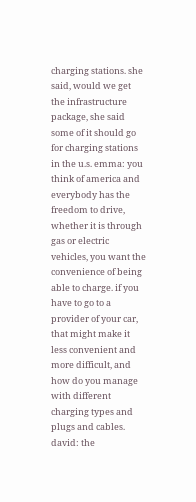charging stations. she said, would we get the infrastructure package, she said some of it should go for charging stations in the u.s. emma: you think of america and everybody has the freedom to drive, whether it is through gas or electric vehicles, you want the convenience of being able to charge. if you have to go to a provider of your car, that might make it less convenient and more difficult, and how do you manage with different charging types and plugs and cables. david: the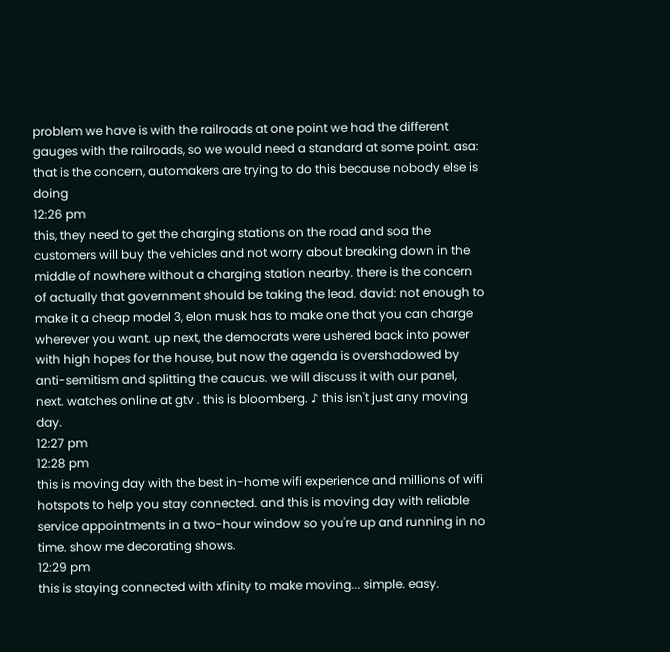problem we have is with the railroads at one point we had the different gauges with the railroads, so we would need a standard at some point. asa: that is the concern, automakers are trying to do this because nobody else is doing
12:26 pm
this, they need to get the charging stations on the road and soa the customers will buy the vehicles and not worry about breaking down in the middle of nowhere without a charging station nearby. there is the concern of actually that government should be taking the lead. david: not enough to make it a cheap model 3, elon musk has to make one that you can charge wherever you want. up next, the democrats were ushered back into power with high hopes for the house, but now the agenda is overshadowed by anti-semitism and splitting the caucus. we will discuss it with our panel, next. watches online at gtv . this is bloomberg. ♪ this isn't just any moving day.
12:27 pm
12:28 pm
this is moving day with the best in-home wifi experience and millions of wifi hotspots to help you stay connected. and this is moving day with reliable service appointments in a two-hour window so you're up and running in no time. show me decorating shows.
12:29 pm
this is staying connected with xfinity to make moving... simple. easy.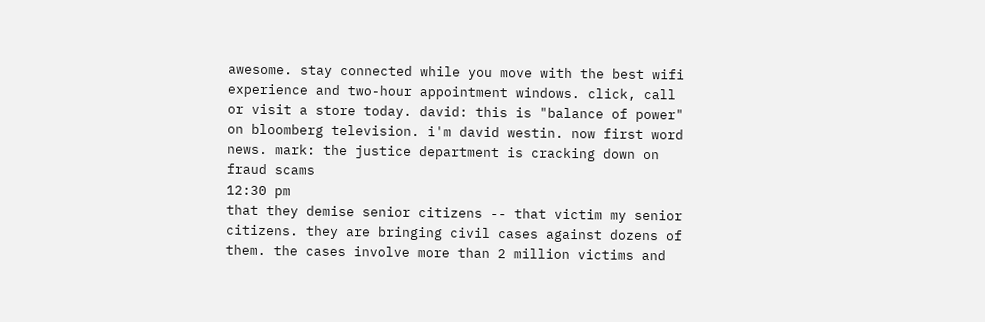awesome. stay connected while you move with the best wifi experience and two-hour appointment windows. click, call or visit a store today. david: this is "balance of power" on bloomberg television. i'm david westin. now first word news. mark: the justice department is cracking down on fraud scams
12:30 pm
that they demise senior citizens -- that victim my senior citizens. they are bringing civil cases against dozens of them. the cases involve more than 2 million victims and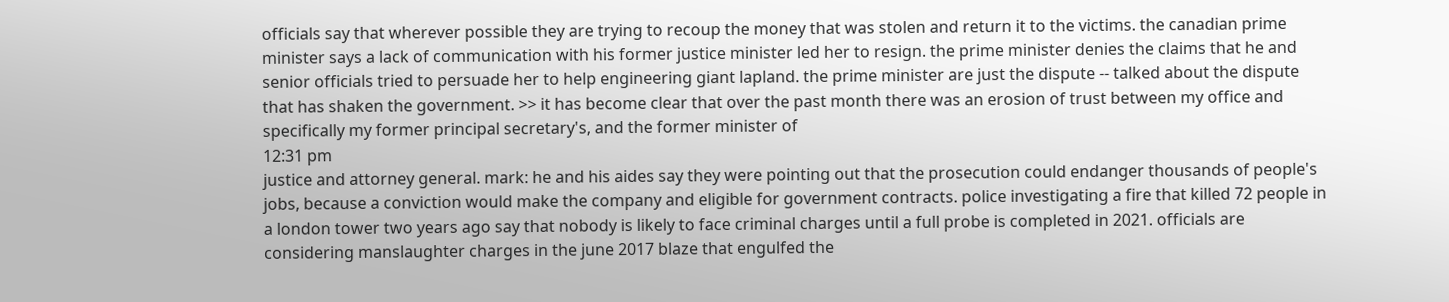officials say that wherever possible they are trying to recoup the money that was stolen and return it to the victims. the canadian prime minister says a lack of communication with his former justice minister led her to resign. the prime minister denies the claims that he and senior officials tried to persuade her to help engineering giant lapland. the prime minister are just the dispute -- talked about the dispute that has shaken the government. >> it has become clear that over the past month there was an erosion of trust between my office and specifically my former principal secretary's, and the former minister of
12:31 pm
justice and attorney general. mark: he and his aides say they were pointing out that the prosecution could endanger thousands of people's jobs, because a conviction would make the company and eligible for government contracts. police investigating a fire that killed 72 people in a london tower two years ago say that nobody is likely to face criminal charges until a full probe is completed in 2021. officials are considering manslaughter charges in the june 2017 blaze that engulfed the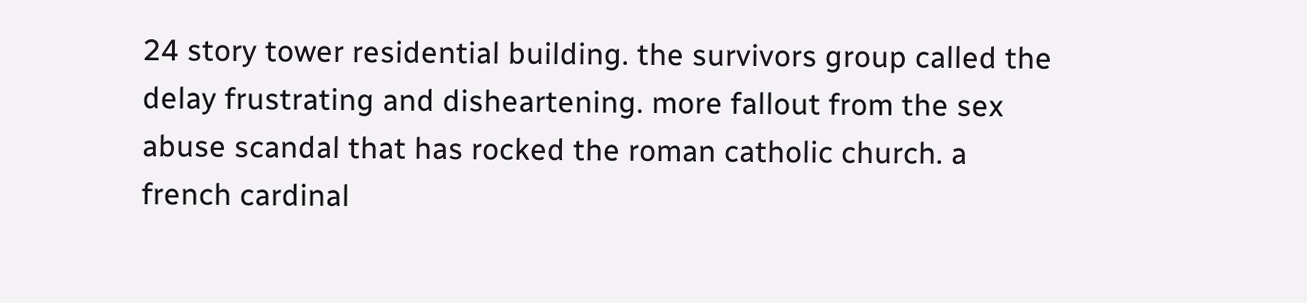24 story tower residential building. the survivors group called the delay frustrating and disheartening. more fallout from the sex abuse scandal that has rocked the roman catholic church. a french cardinal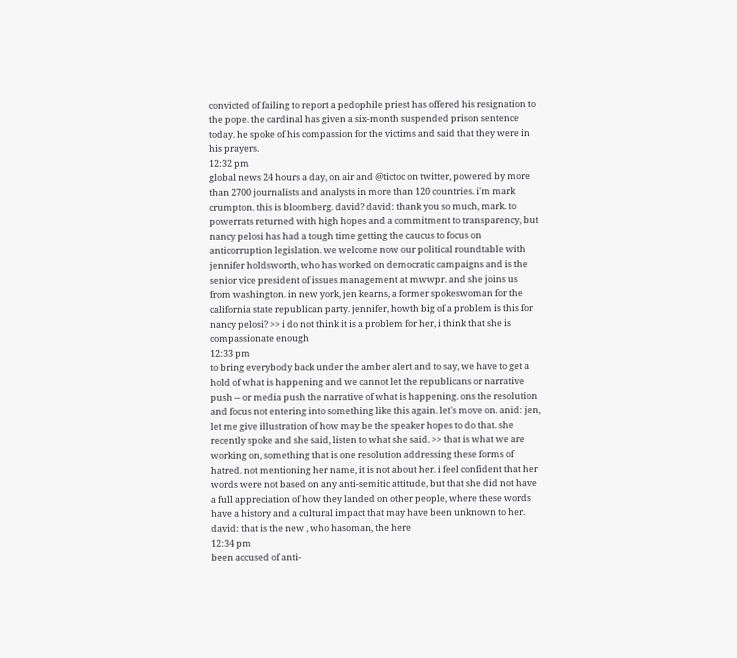convicted of failing to report a pedophile priest has offered his resignation to the pope. the cardinal has given a six-month suspended prison sentence today. he spoke of his compassion for the victims and said that they were in his prayers.
12:32 pm
global news 24 hours a day, on air and @tictoc on twitter, powered by more than 2700 journalists and analysts in more than 120 countries. i'm mark crumpton. this is bloomberg. david? david: thank you so much, mark. to powerrats returned with high hopes and a commitment to transparency, but nancy pelosi has had a tough time getting the caucus to focus on anticorruption legislation. we welcome now our political roundtable with jennifer holdsworth, who has worked on democratic campaigns and is the senior vice president of issues management at mwwpr. and she joins us from washington. in new york, jen kearns, a former spokeswoman for the california state republican party. jennifer, howth big of a problem is this for nancy pelosi? >> i do not think it is a problem for her, i think that she is compassionate enough
12:33 pm
to bring everybody back under the amber alert and to say, we have to get a hold of what is happening and we cannot let the republicans or narrative push -- or media push the narrative of what is happening. ons the resolution and focus not entering into something like this again. let's move on. anid: jen, let me give illustration of how may be the speaker hopes to do that. she recently spoke and she said, listen to what she said. >> that is what we are working on, something that is one resolution addressing these forms of hatred. not mentioning her name, it is not about her. i feel confident that her words were not based on any anti-semitic attitude, but that she did not have a full appreciation of how they landed on other people, where these words have a history and a cultural impact that may have been unknown to her. david: that is the new , who hasoman, the here
12:34 pm
been accused of anti-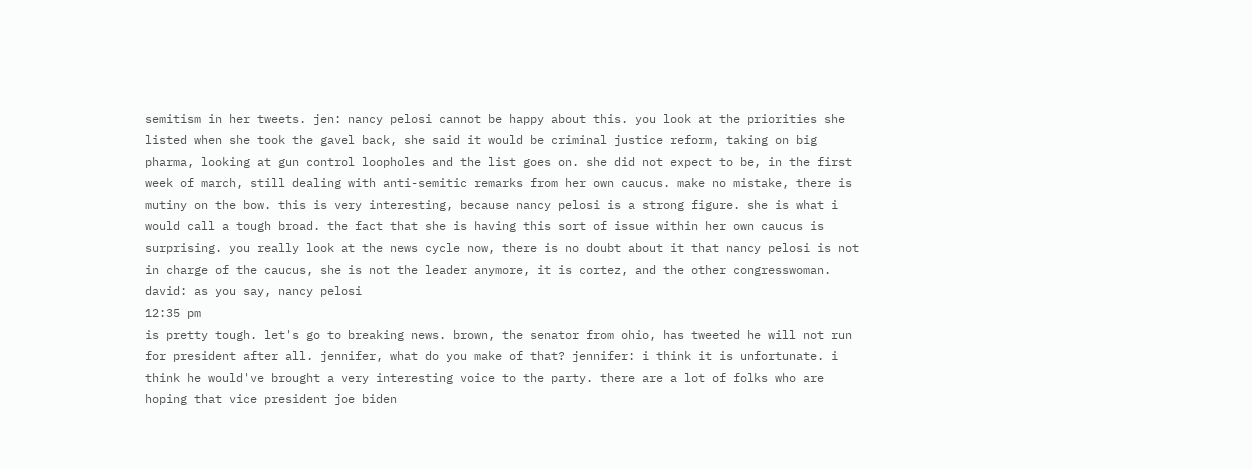semitism in her tweets. jen: nancy pelosi cannot be happy about this. you look at the priorities she listed when she took the gavel back, she said it would be criminal justice reform, taking on big pharma, looking at gun control loopholes and the list goes on. she did not expect to be, in the first week of march, still dealing with anti-semitic remarks from her own caucus. make no mistake, there is mutiny on the bow. this is very interesting, because nancy pelosi is a strong figure. she is what i would call a tough broad. the fact that she is having this sort of issue within her own caucus is surprising. you really look at the news cycle now, there is no doubt about it that nancy pelosi is not in charge of the caucus, she is not the leader anymore, it is cortez, and the other congresswoman. david: as you say, nancy pelosi
12:35 pm
is pretty tough. let's go to breaking news. brown, the senator from ohio, has tweeted he will not run for president after all. jennifer, what do you make of that? jennifer: i think it is unfortunate. i think he would've brought a very interesting voice to the party. there are a lot of folks who are hoping that vice president joe biden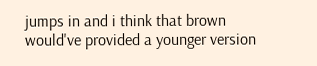jumps in and i think that brown would've provided a younger version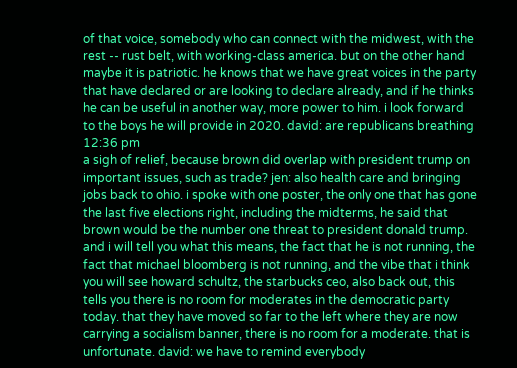of that voice, somebody who can connect with the midwest, with the rest -- rust belt, with working-class america. but on the other hand maybe it is patriotic. he knows that we have great voices in the party that have declared or are looking to declare already, and if he thinks he can be useful in another way, more power to him. i look forward to the boys he will provide in 2020. david: are republicans breathing
12:36 pm
a sigh of relief, because brown did overlap with president trump on important issues, such as trade? jen: also health care and bringing jobs back to ohio. i spoke with one poster, the only one that has gone the last five elections right, including the midterms, he said that brown would be the number one threat to president donald trump. and i will tell you what this means, the fact that he is not running, the fact that michael bloomberg is not running, and the vibe that i think you will see howard schultz, the starbucks ceo, also back out, this tells you there is no room for moderates in the democratic party today. that they have moved so far to the left where they are now carrying a socialism banner, there is no room for a moderate. that is unfortunate. david: we have to remind everybody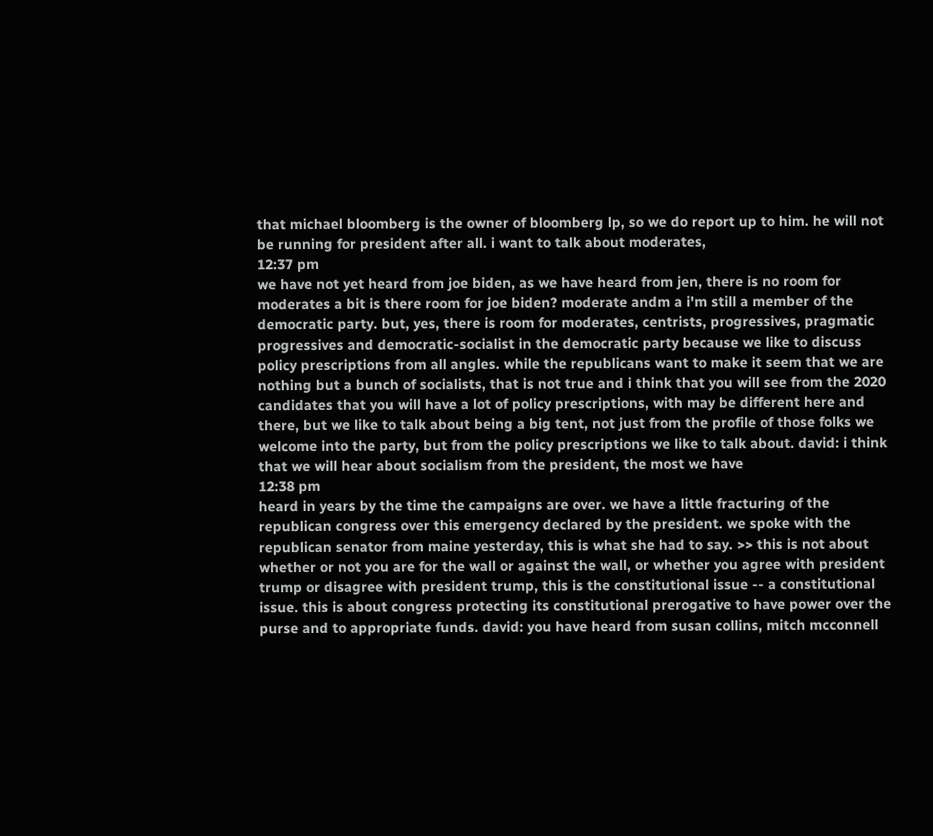that michael bloomberg is the owner of bloomberg lp, so we do report up to him. he will not be running for president after all. i want to talk about moderates,
12:37 pm
we have not yet heard from joe biden, as we have heard from jen, there is no room for moderates a bit is there room for joe biden? moderate andm a i'm still a member of the democratic party. but, yes, there is room for moderates, centrists, progressives, pragmatic progressives and democratic-socialist in the democratic party because we like to discuss policy prescriptions from all angles. while the republicans want to make it seem that we are nothing but a bunch of socialists, that is not true and i think that you will see from the 2020 candidates that you will have a lot of policy prescriptions, with may be different here and there, but we like to talk about being a big tent, not just from the profile of those folks we welcome into the party, but from the policy prescriptions we like to talk about. david: i think that we will hear about socialism from the president, the most we have
12:38 pm
heard in years by the time the campaigns are over. we have a little fracturing of the republican congress over this emergency declared by the president. we spoke with the republican senator from maine yesterday, this is what she had to say. >> this is not about whether or not you are for the wall or against the wall, or whether you agree with president trump or disagree with president trump, this is the constitutional issue -- a constitutional issue. this is about congress protecting its constitutional prerogative to have power over the purse and to appropriate funds. david: you have heard from susan collins, mitch mcconnell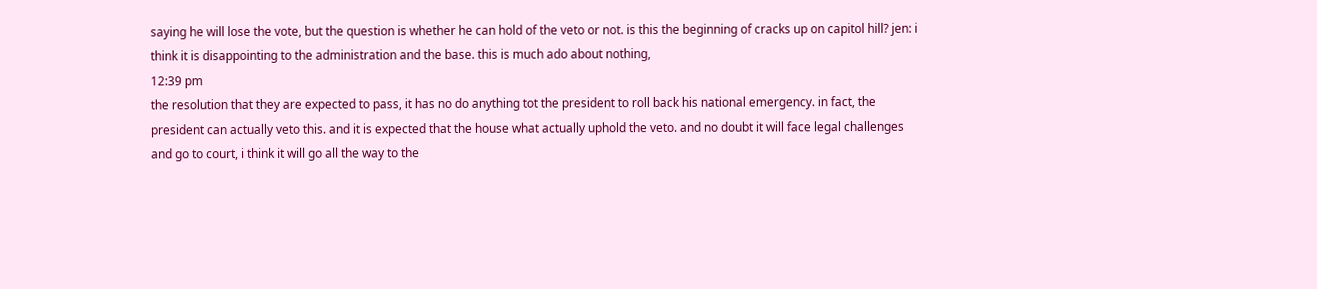saying he will lose the vote, but the question is whether he can hold of the veto or not. is this the beginning of cracks up on capitol hill? jen: i think it is disappointing to the administration and the base. this is much ado about nothing,
12:39 pm
the resolution that they are expected to pass, it has no do anything tot the president to roll back his national emergency. in fact, the president can actually veto this. and it is expected that the house what actually uphold the veto. and no doubt it will face legal challenges and go to court, i think it will go all the way to the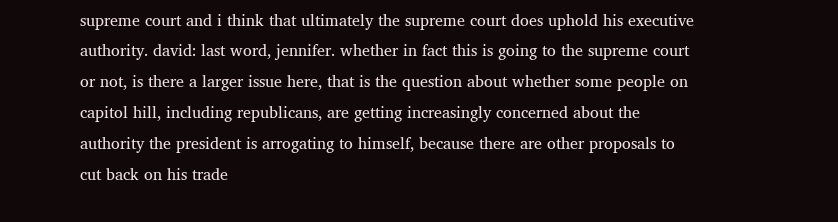supreme court and i think that ultimately the supreme court does uphold his executive authority. david: last word, jennifer. whether in fact this is going to the supreme court or not, is there a larger issue here, that is the question about whether some people on capitol hill, including republicans, are getting increasingly concerned about the authority the president is arrogating to himself, because there are other proposals to cut back on his trade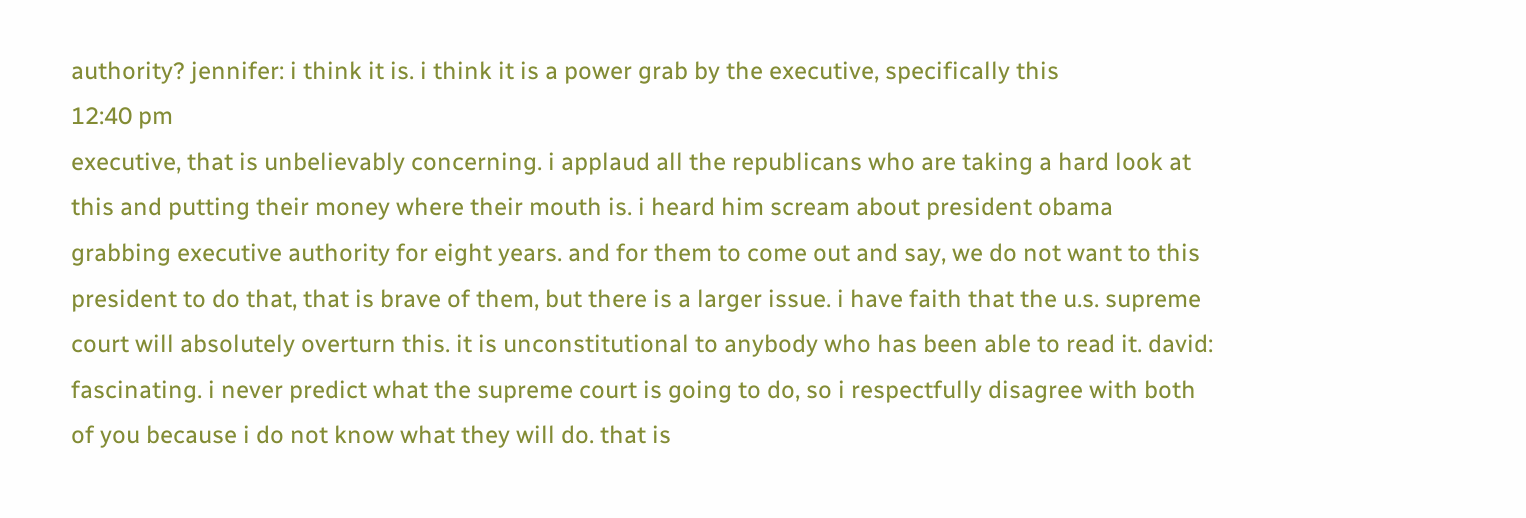authority? jennifer: i think it is. i think it is a power grab by the executive, specifically this
12:40 pm
executive, that is unbelievably concerning. i applaud all the republicans who are taking a hard look at this and putting their money where their mouth is. i heard him scream about president obama grabbing executive authority for eight years. and for them to come out and say, we do not want to this president to do that, that is brave of them, but there is a larger issue. i have faith that the u.s. supreme court will absolutely overturn this. it is unconstitutional to anybody who has been able to read it. david: fascinating. i never predict what the supreme court is going to do, so i respectfully disagree with both of you because i do not know what they will do. that is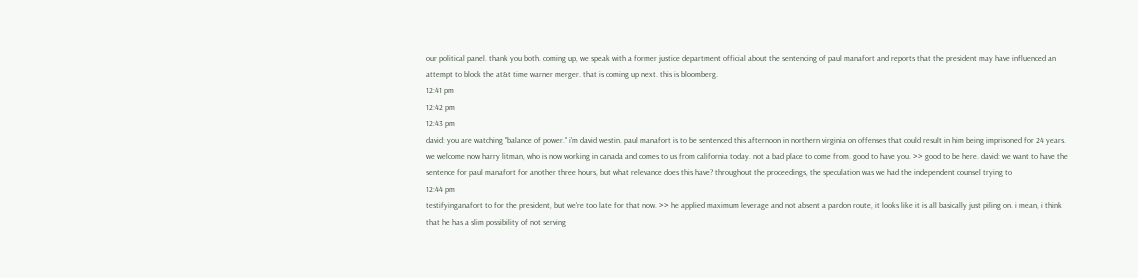our political panel. thank you both. coming up, we speak with a former justice department official about the sentencing of paul manafort and reports that the president may have influenced an attempt to block the at&t time warner merger. that is coming up next. this is bloomberg.
12:41 pm
12:42 pm
12:43 pm
david: you are watching "balance of power." i'm david westin. paul manafort is to be sentenced this afternoon in northern virginia on offenses that could result in him being imprisoned for 24 years. we welcome now harry litman, who is now working in canada and comes to us from california today. not a bad place to come from. good to have you. >> good to be here. david: we want to have the sentence for paul manafort for another three hours, but what relevance does this have? throughout the proceedings, the speculation was we had the independent counsel trying to
12:44 pm
testifyinganafort to for the president, but we're too late for that now. >> he applied maximum leverage and not absent a pardon route, it looks like it is all basically just piling on. i mean, i think that he has a slim possibility of not serving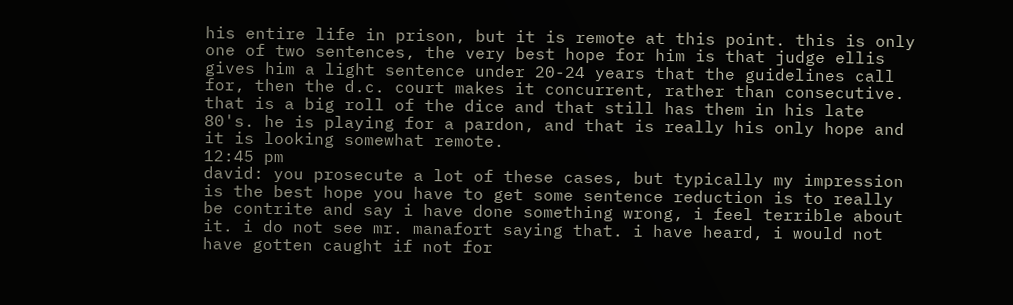his entire life in prison, but it is remote at this point. this is only one of two sentences, the very best hope for him is that judge ellis gives him a light sentence under 20-24 years that the guidelines call for, then the d.c. court makes it concurrent, rather than consecutive. that is a big roll of the dice and that still has them in his late 80's. he is playing for a pardon, and that is really his only hope and it is looking somewhat remote.
12:45 pm
david: you prosecute a lot of these cases, but typically my impression is the best hope you have to get some sentence reduction is to really be contrite and say i have done something wrong, i feel terrible about it. i do not see mr. manafort saying that. i have heard, i would not have gotten caught if not for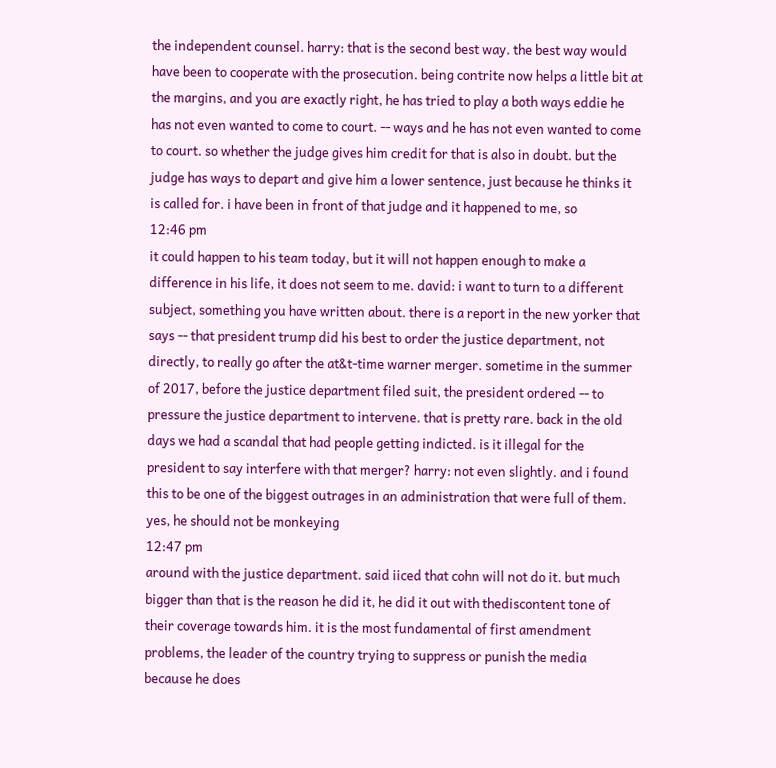the independent counsel. harry: that is the second best way. the best way would have been to cooperate with the prosecution. being contrite now helps a little bit at the margins, and you are exactly right, he has tried to play a both ways eddie he has not even wanted to come to court. -- ways and he has not even wanted to come to court. so whether the judge gives him credit for that is also in doubt. but the judge has ways to depart and give him a lower sentence, just because he thinks it is called for. i have been in front of that judge and it happened to me, so
12:46 pm
it could happen to his team today, but it will not happen enough to make a difference in his life, it does not seem to me. david: i want to turn to a different subject, something you have written about. there is a report in the new yorker that says -- that president trump did his best to order the justice department, not directly, to really go after the at&t-time warner merger. sometime in the summer of 2017, before the justice department filed suit, the president ordered -- to pressure the justice department to intervene. that is pretty rare. back in the old days we had a scandal that had people getting indicted. is it illegal for the president to say interfere with that merger? harry: not even slightly. and i found this to be one of the biggest outrages in an administration that were full of them. yes, he should not be monkeying
12:47 pm
around with the justice department. said iiced that cohn will not do it. but much bigger than that is the reason he did it, he did it out with thediscontent tone of their coverage towards him. it is the most fundamental of first amendment problems, the leader of the country trying to suppress or punish the media because he does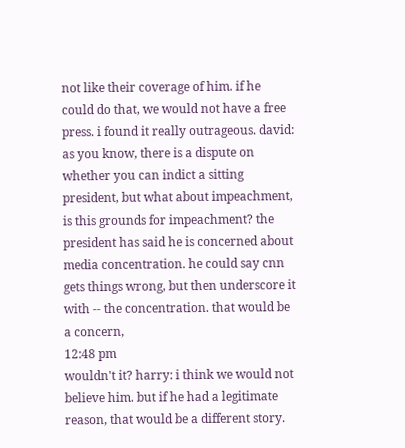not like their coverage of him. if he could do that, we would not have a free press. i found it really outrageous. david: as you know, there is a dispute on whether you can indict a sitting president, but what about impeachment, is this grounds for impeachment? the president has said he is concerned about media concentration. he could say cnn gets things wrong, but then underscore it with -- the concentration. that would be a concern,
12:48 pm
wouldn't it? harry: i think we would not believe him. but if he had a legitimate reason, that would be a different story.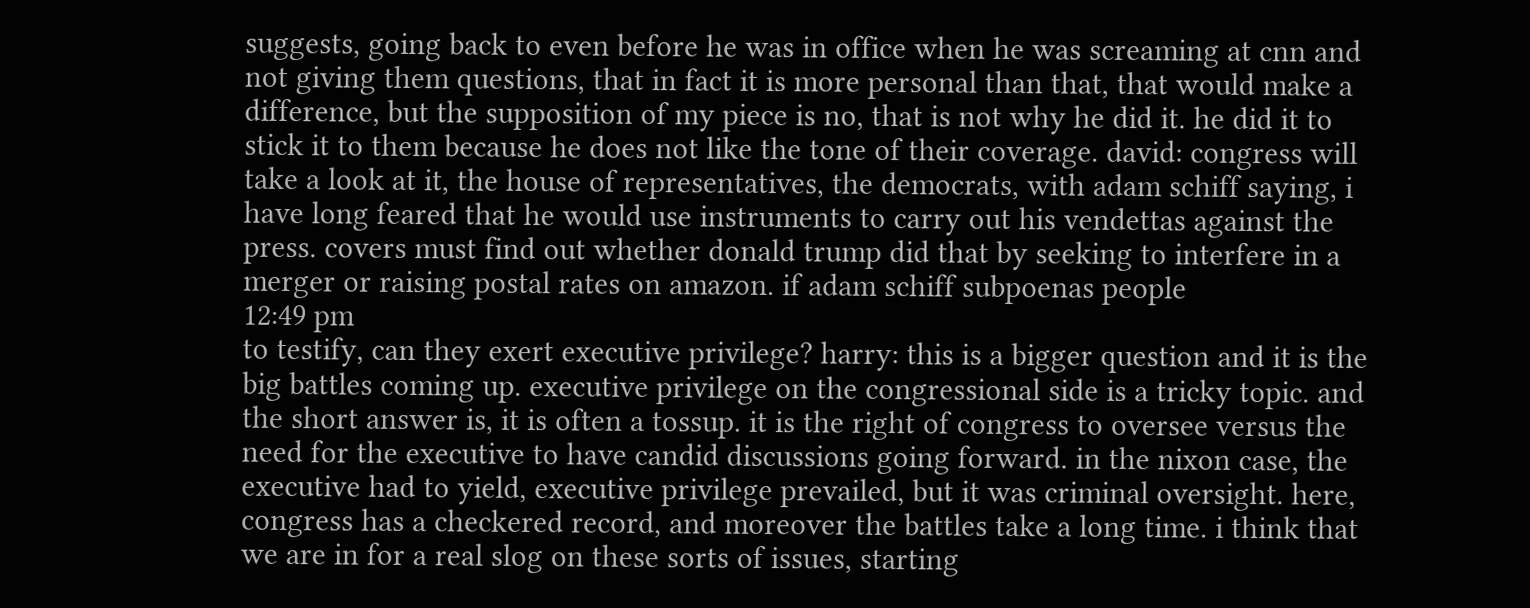suggests, going back to even before he was in office when he was screaming at cnn and not giving them questions, that in fact it is more personal than that, that would make a difference, but the supposition of my piece is no, that is not why he did it. he did it to stick it to them because he does not like the tone of their coverage. david: congress will take a look at it, the house of representatives, the democrats, with adam schiff saying, i have long feared that he would use instruments to carry out his vendettas against the press. covers must find out whether donald trump did that by seeking to interfere in a merger or raising postal rates on amazon. if adam schiff subpoenas people
12:49 pm
to testify, can they exert executive privilege? harry: this is a bigger question and it is the big battles coming up. executive privilege on the congressional side is a tricky topic. and the short answer is, it is often a tossup. it is the right of congress to oversee versus the need for the executive to have candid discussions going forward. in the nixon case, the executive had to yield, executive privilege prevailed, but it was criminal oversight. here, congress has a checkered record, and moreover the battles take a long time. i think that we are in for a real slog on these sorts of issues, starting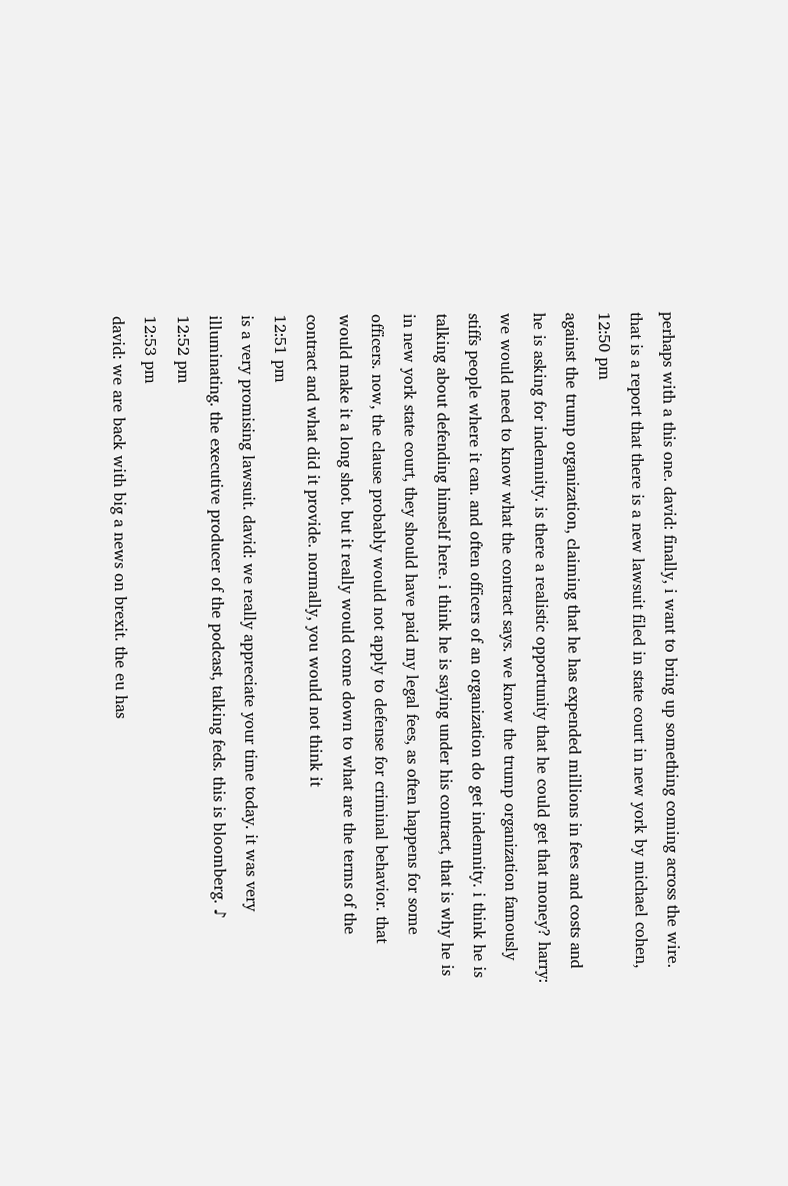perhaps with a this one. david: finally, i want to bring up something coming across the wire. that is a report that there is a new lawsuit filed in state court in new york by michael cohen,
12:50 pm
against the trump organization, claiming that he has expended millions in fees and costs and he is asking for indemnity. is there a realistic opportunity that he could get that money? harry: we would need to know what the contract says. we know the trump organization famously stiffs people where it can. and often officers of an organization do get indemnity. i think he is talking about defending himself here. i think he is saying under his contract, that is why he is in new york state court, they should have paid my legal fees, as often happens for some officers. now, the clause probably would not apply to defense for criminal behavior. that would make it a long shot. but it really would come down to what are the terms of the contract and what did it provide. normally, you would not think it
12:51 pm
is a very promising lawsuit. david: we really appreciate your time today. it was very illuminating. the executive producer of the podcast, talking feds. this is bloomberg. ♪
12:52 pm
12:53 pm
david: we are back with big a news on brexit. the eu has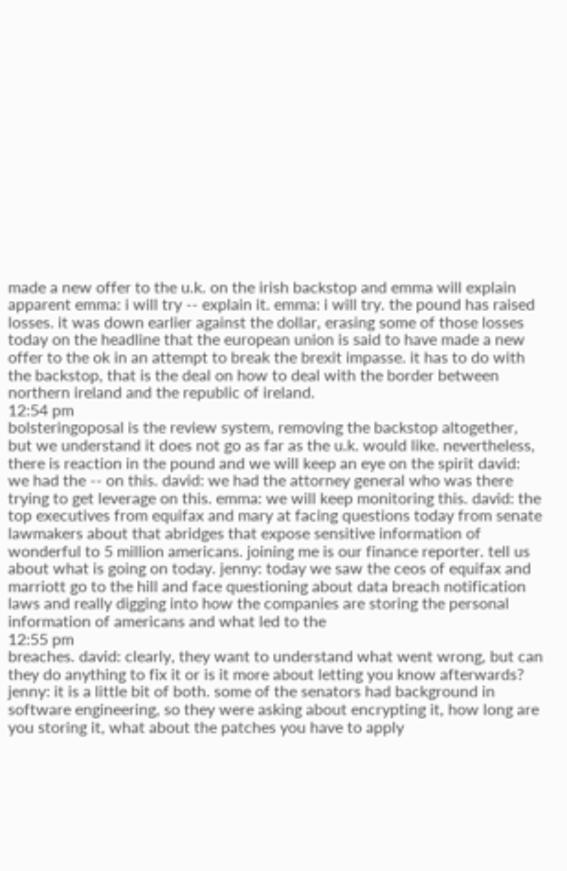made a new offer to the u.k. on the irish backstop and emma will explain apparent emma: i will try -- explain it. emma: i will try. the pound has raised losses. it was down earlier against the dollar, erasing some of those losses today on the headline that the european union is said to have made a new offer to the ok in an attempt to break the brexit impasse. it has to do with the backstop, that is the deal on how to deal with the border between northern ireland and the republic of ireland.
12:54 pm
bolsteringoposal is the review system, removing the backstop altogether, but we understand it does not go as far as the u.k. would like. nevertheless, there is reaction in the pound and we will keep an eye on the spirit david: we had the -- on this. david: we had the attorney general who was there trying to get leverage on this. emma: we will keep monitoring this. david: the top executives from equifax and mary at facing questions today from senate lawmakers about that abridges that expose sensitive information of wonderful to 5 million americans. joining me is our finance reporter. tell us about what is going on today. jenny: today we saw the ceos of equifax and marriott go to the hill and face questioning about data breach notification laws and really digging into how the companies are storing the personal information of americans and what led to the
12:55 pm
breaches. david: clearly, they want to understand what went wrong, but can they do anything to fix it or is it more about letting you know afterwards? jenny: it is a little bit of both. some of the senators had background in software engineering, so they were asking about encrypting it, how long are you storing it, what about the patches you have to apply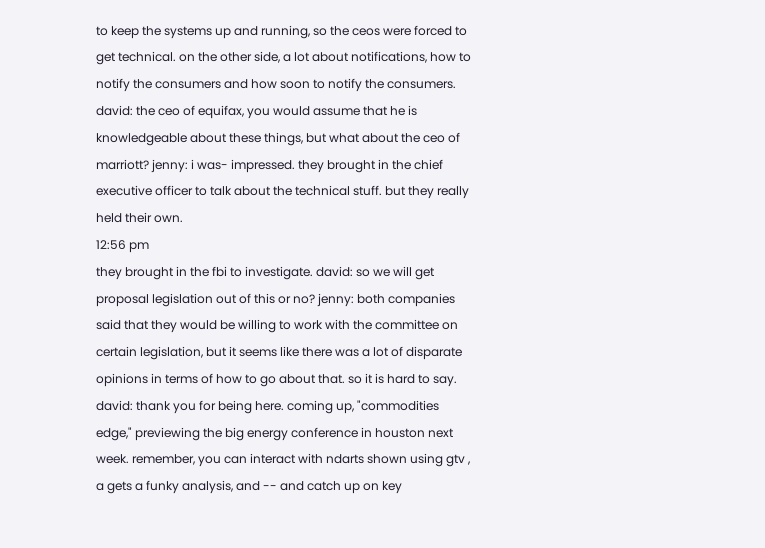to keep the systems up and running, so the ceos were forced to get technical. on the other side, a lot about notifications, how to notify the consumers and how soon to notify the consumers. david: the ceo of equifax, you would assume that he is knowledgeable about these things, but what about the ceo of marriott? jenny: i was- impressed. they brought in the chief executive officer to talk about the technical stuff. but they really held their own.
12:56 pm
they brought in the fbi to investigate. david: so we will get proposal legislation out of this or no? jenny: both companies said that they would be willing to work with the committee on certain legislation, but it seems like there was a lot of disparate opinions in terms of how to go about that. so it is hard to say. david: thank you for being here. coming up, "commodities edge," previewing the big energy conference in houston next week. remember, you can interact with ndarts shown using gtv , a gets a funky analysis, and -- and catch up on key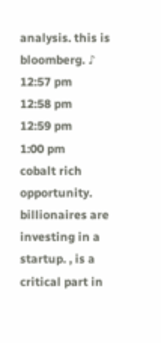analysis. this is bloomberg. ♪
12:57 pm
12:58 pm
12:59 pm
1:00 pm
cobalt rich opportunity. billionaires are investing in a startup. , is a critical part in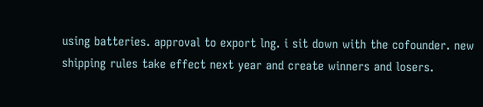using batteries. approval to export lng. i sit down with the cofounder. new shipping rules take effect next year and create winners and losers.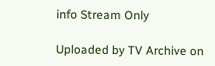info Stream Only

Uploaded by TV Archive on